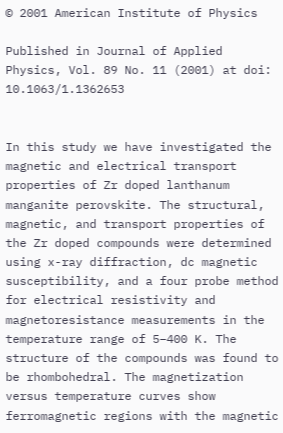© 2001 American Institute of Physics

Published in Journal of Applied Physics, Vol. 89 No. 11 (2001) at doi: 10.1063/1.1362653


In this study we have investigated the magnetic and electrical transport properties of Zr doped lanthanum manganite perovskite. The structural, magnetic, and transport properties of the Zr doped compounds were determined using x-ray diffraction, dc magnetic susceptibility, and a four probe method for electrical resistivity and magnetoresistance measurements in the temperature range of 5–400 K. The structure of the compounds was found to be rhombohedral. The magnetization versus temperature curves show ferromagnetic regions with the magnetic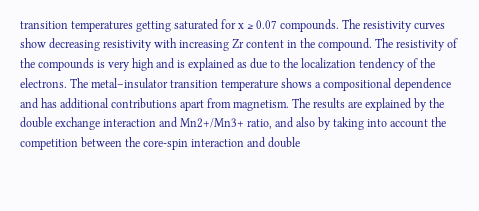transition temperatures getting saturated for x ≥ 0.07 compounds. The resistivity curves show decreasing resistivity with increasing Zr content in the compound. The resistivity of the compounds is very high and is explained as due to the localization tendency of the electrons. The metal–insulator transition temperature shows a compositional dependence and has additional contributions apart from magnetism. The results are explained by the double exchange interaction and Mn2+/Mn3+ ratio, and also by taking into account the competition between the core-spin interaction and double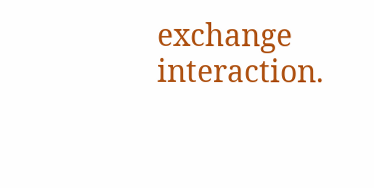exchange interaction.